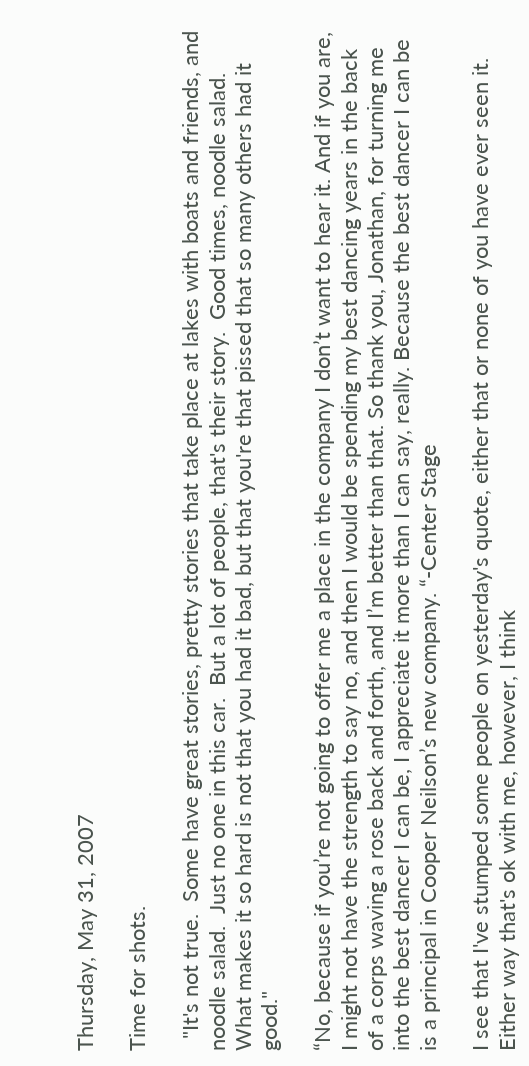Thursday, May 31, 2007

Time for shots.

  "It's not true.  Some have great stories, pretty stories that take place at lakes with boats and friends, and noodle salad.  Just no one in this car.  But a lot of people, that's their story.  Good times, noodle salad.  What makes it so hard is not that you had it bad, but that you're that pissed that so many others had it good."

“No, because if you’re not going to offer me a place in the company I don’t want to hear it. And if you are, I might not have the strength to say no, and then I would be spending my best dancing years in the back of a corps waving a rose back and forth, and I’m better than that. So thank you, Jonathan, for turning me into the best dancer I can be, I appreciate it more than I can say, really. Because the best dancer I can be is a principal in Cooper Neilson’s new company. “-Center Stage

I see that I've stumped some people on yesterday's quote, either that or none of you have ever seen it.  Either way that's ok with me, however, I think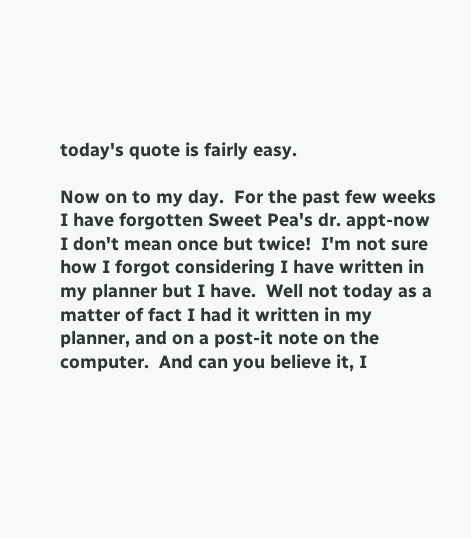today's quote is fairly easy.

Now on to my day.  For the past few weeks I have forgotten Sweet Pea's dr. appt-now I don't mean once but twice!  I'm not sure how I forgot considering I have written in my planner but I have.  Well not today as a matter of fact I had it written in my planner, and on a post-it note on the computer.  And can you believe it, I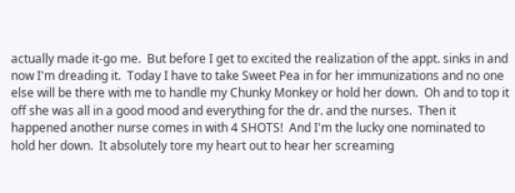actually made it-go me.  But before I get to excited the realization of the appt. sinks in and now I'm dreading it.  Today I have to take Sweet Pea in for her immunizations and no one else will be there with me to handle my Chunky Monkey or hold her down.  Oh and to top it off she was all in a good mood and everything for the dr. and the nurses.  Then it happened another nurse comes in with 4 SHOTS!  And I'm the lucky one nominated to hold her down.  It absolutely tore my heart out to hear her screaming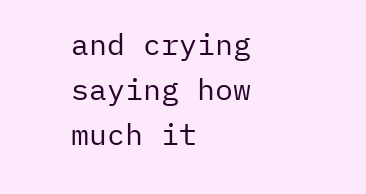and crying saying how much it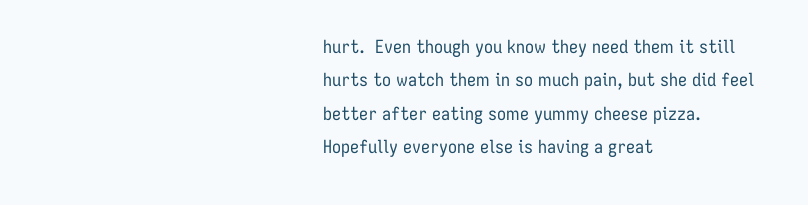hurt.  Even though you know they need them it still hurts to watch them in so much pain, but she did feel better after eating some yummy cheese pizza.  Hopefully everyone else is having a great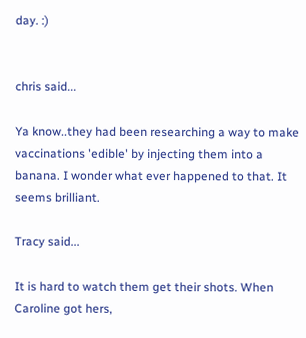day. :)


chris said...

Ya know..they had been researching a way to make vaccinations 'edible' by injecting them into a banana. I wonder what ever happened to that. It seems brilliant.

Tracy said...

It is hard to watch them get their shots. When Caroline got hers,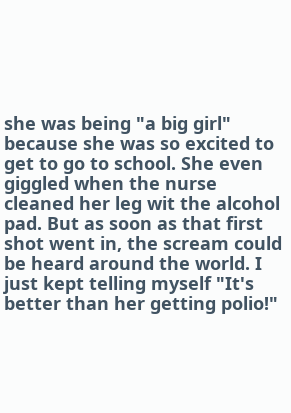she was being "a big girl" because she was so excited to get to go to school. She even giggled when the nurse cleaned her leg wit the alcohol pad. But as soon as that first shot went in, the scream could be heard around the world. I just kept telling myself "It's better than her getting polio!"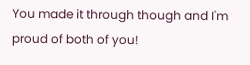You made it through though and I'm proud of both of you!